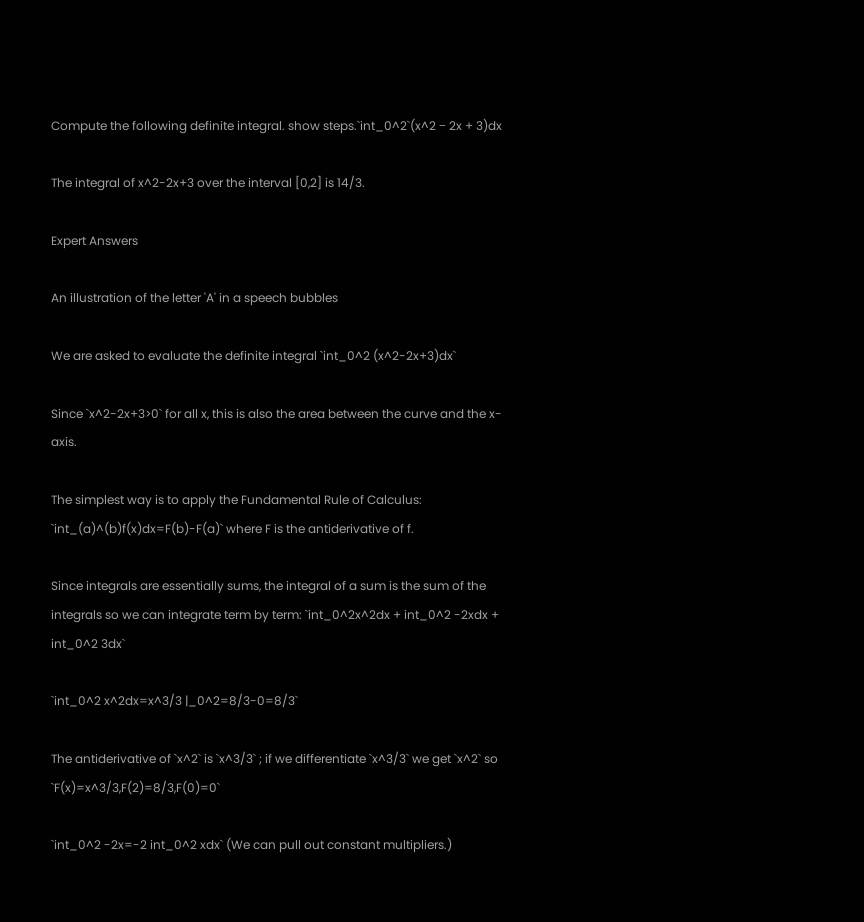Compute the following definite integral. show steps.`int_0^2`(x^2 − 2x + 3)dx

The integral of x^2-2x+3 over the interval [0,2] is 14/3.

Expert Answers

An illustration of the letter 'A' in a speech bubbles

We are asked to evaluate the definite integral `int_0^2 (x^2-2x+3)dx`

Since `x^2-2x+3>0` for all x, this is also the area between the curve and the x-axis.

The simplest way is to apply the Fundamental Rule of Calculus: `int_(a)^(b)f(x)dx=F(b)-F(a)` where F is the antiderivative of f.

Since integrals are essentially sums, the integral of a sum is the sum of the integrals so we can integrate term by term: `int_0^2x^2dx + int_0^2 -2xdx + int_0^2 3dx`

`int_0^2 x^2dx=x^3/3 |_0^2=8/3-0=8/3`

The antiderivative of `x^2` is `x^3/3` ; if we differentiate `x^3/3` we get `x^2` so `F(x)=x^3/3,F(2)=8/3,F(0)=0`

`int_0^2 -2x=-2 int_0^2 xdx` (We can pull out constant multipliers.)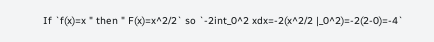If `f(x)=x " then " F(x)=x^2/2` so `-2int_0^2 xdx=-2(x^2/2 |_0^2)=-2(2-0)=-4`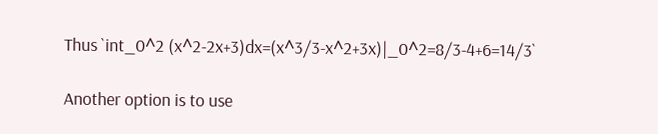Thus `int_0^2 (x^2-2x+3)dx=(x^3/3-x^2+3x)|_0^2=8/3-4+6=14/3`

Another option is to use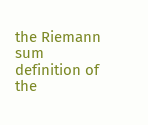the Riemann sum definition of the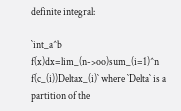definite integral:

`int_a^b f(x)dx=lim_(n->oo)sum_(i=1)^n f(c_(i))Deltax_(i)` where `Delta` is a partition of the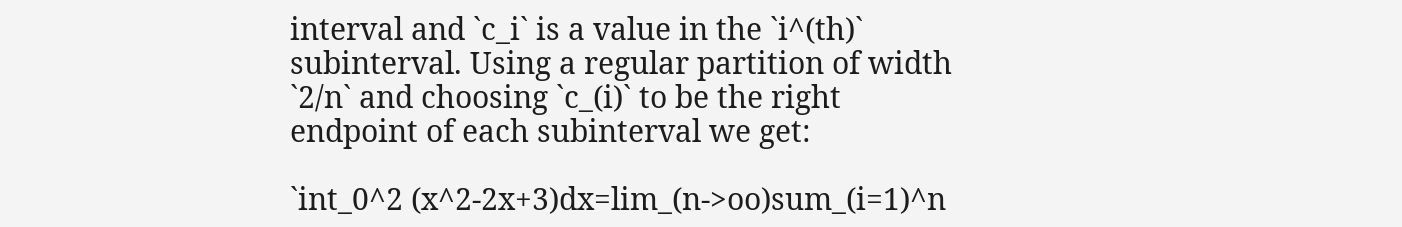interval and `c_i` is a value in the `i^(th)` subinterval. Using a regular partition of width `2/n` and choosing `c_(i)` to be the right endpoint of each subinterval we get:

`int_0^2 (x^2-2x+3)dx=lim_(n->oo)sum_(i=1)^n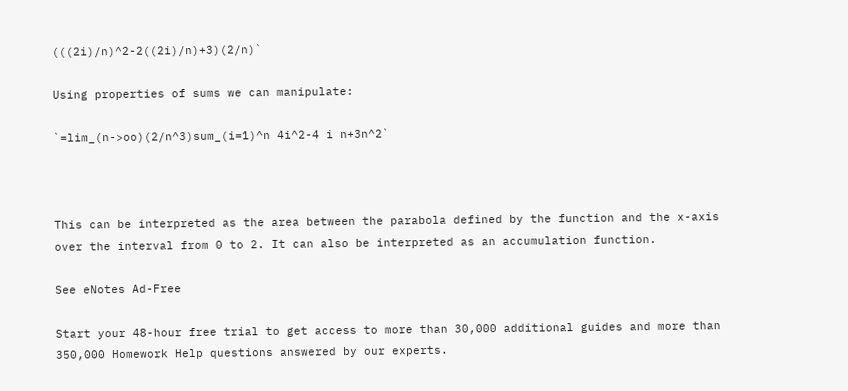(((2i)/n)^2-2((2i)/n)+3)(2/n)`

Using properties of sums we can manipulate:

`=lim_(n->oo)(2/n^3)sum_(i=1)^n 4i^2-4 i n+3n^2`



This can be interpreted as the area between the parabola defined by the function and the x-axis over the interval from 0 to 2. It can also be interpreted as an accumulation function.

See eNotes Ad-Free

Start your 48-hour free trial to get access to more than 30,000 additional guides and more than 350,000 Homework Help questions answered by our experts.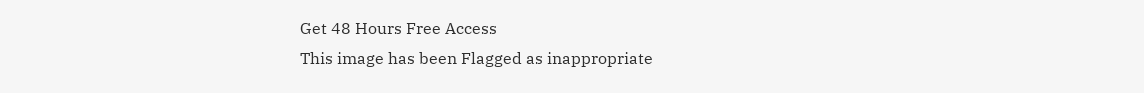Get 48 Hours Free Access
This image has been Flagged as inappropriate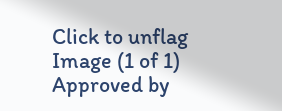Click to unflag
Image (1 of 1)
Approved by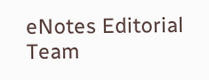eNotes Editorial Team